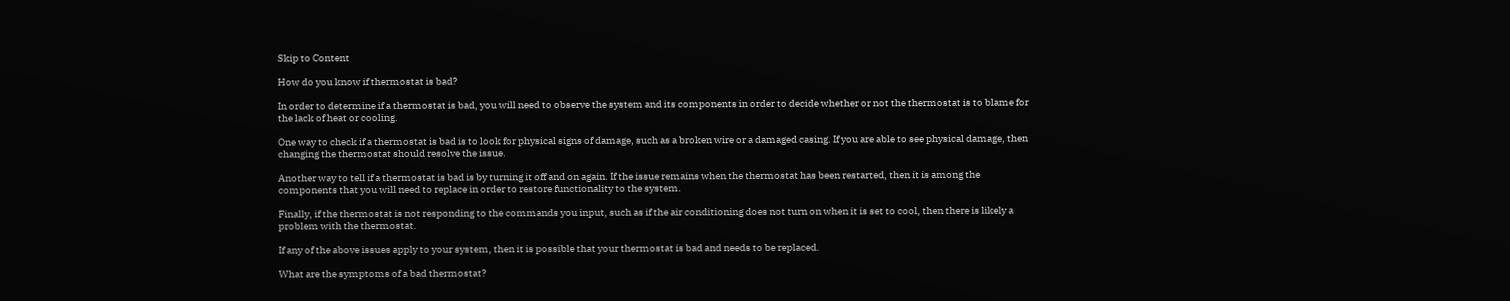Skip to Content

How do you know if thermostat is bad?

In order to determine if a thermostat is bad, you will need to observe the system and its components in order to decide whether or not the thermostat is to blame for the lack of heat or cooling.

One way to check if a thermostat is bad is to look for physical signs of damage, such as a broken wire or a damaged casing. If you are able to see physical damage, then changing the thermostat should resolve the issue.

Another way to tell if a thermostat is bad is by turning it off and on again. If the issue remains when the thermostat has been restarted, then it is among the components that you will need to replace in order to restore functionality to the system.

Finally, if the thermostat is not responding to the commands you input, such as if the air conditioning does not turn on when it is set to cool, then there is likely a problem with the thermostat.

If any of the above issues apply to your system, then it is possible that your thermostat is bad and needs to be replaced.

What are the symptoms of a bad thermostat?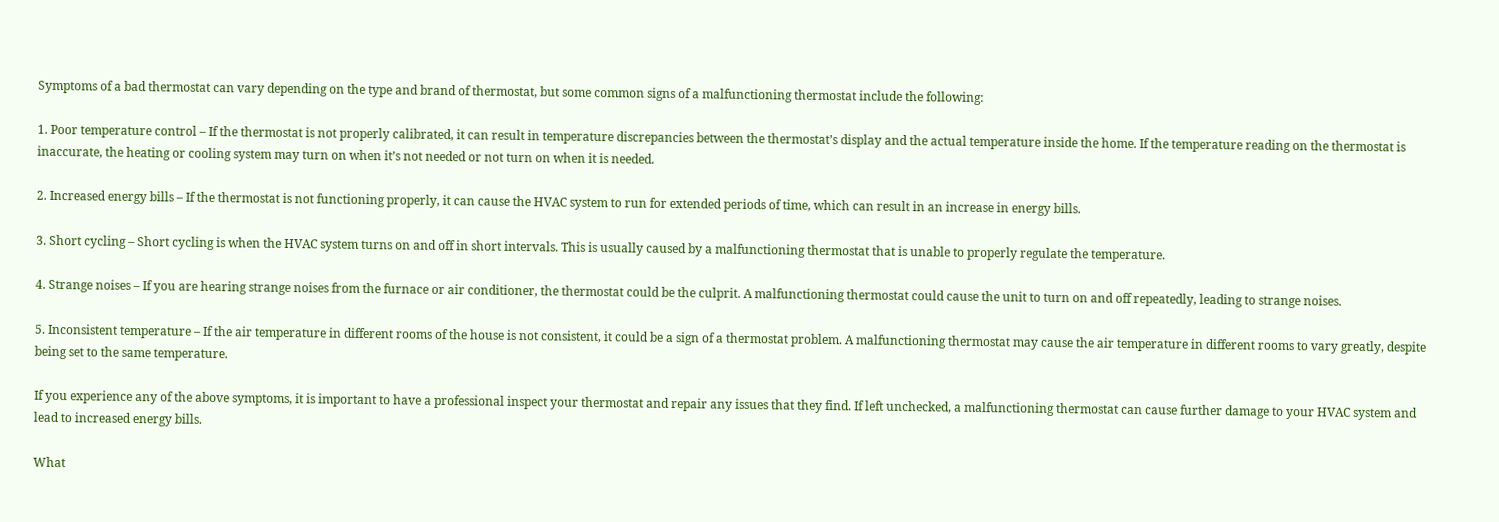Symptoms of a bad thermostat can vary depending on the type and brand of thermostat, but some common signs of a malfunctioning thermostat include the following:

1. Poor temperature control – If the thermostat is not properly calibrated, it can result in temperature discrepancies between the thermostat’s display and the actual temperature inside the home. If the temperature reading on the thermostat is inaccurate, the heating or cooling system may turn on when it’s not needed or not turn on when it is needed.

2. Increased energy bills – If the thermostat is not functioning properly, it can cause the HVAC system to run for extended periods of time, which can result in an increase in energy bills.

3. Short cycling – Short cycling is when the HVAC system turns on and off in short intervals. This is usually caused by a malfunctioning thermostat that is unable to properly regulate the temperature.

4. Strange noises – If you are hearing strange noises from the furnace or air conditioner, the thermostat could be the culprit. A malfunctioning thermostat could cause the unit to turn on and off repeatedly, leading to strange noises.

5. Inconsistent temperature – If the air temperature in different rooms of the house is not consistent, it could be a sign of a thermostat problem. A malfunctioning thermostat may cause the air temperature in different rooms to vary greatly, despite being set to the same temperature.

If you experience any of the above symptoms, it is important to have a professional inspect your thermostat and repair any issues that they find. If left unchecked, a malfunctioning thermostat can cause further damage to your HVAC system and lead to increased energy bills.

What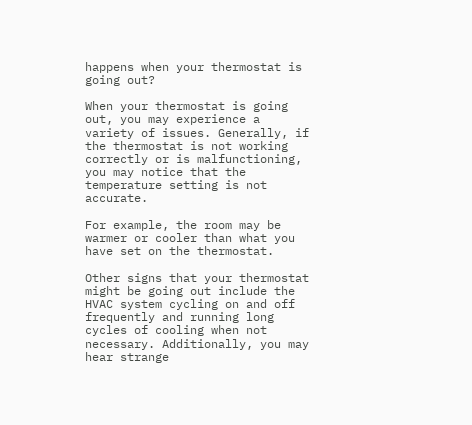happens when your thermostat is going out?

When your thermostat is going out, you may experience a variety of issues. Generally, if the thermostat is not working correctly or is malfunctioning, you may notice that the temperature setting is not accurate.

For example, the room may be warmer or cooler than what you have set on the thermostat.

Other signs that your thermostat might be going out include the HVAC system cycling on and off frequently and running long cycles of cooling when not necessary. Additionally, you may hear strange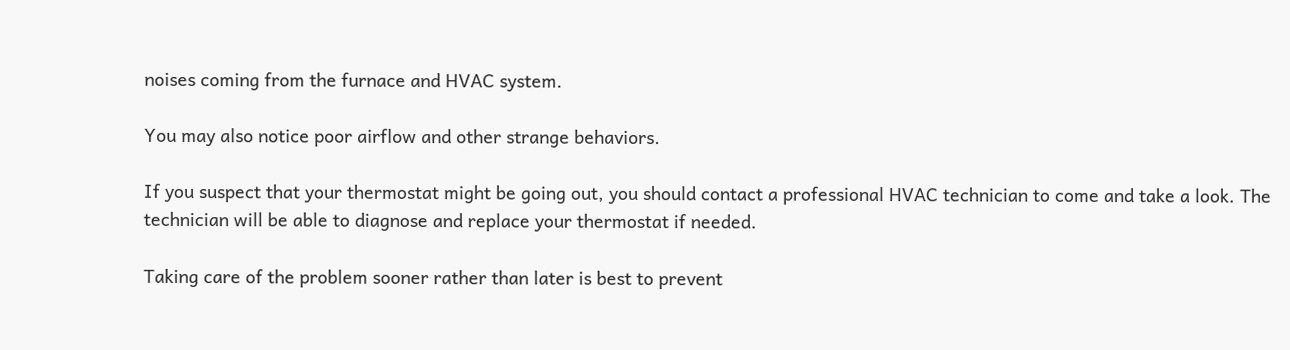noises coming from the furnace and HVAC system.

You may also notice poor airflow and other strange behaviors.

If you suspect that your thermostat might be going out, you should contact a professional HVAC technician to come and take a look. The technician will be able to diagnose and replace your thermostat if needed.

Taking care of the problem sooner rather than later is best to prevent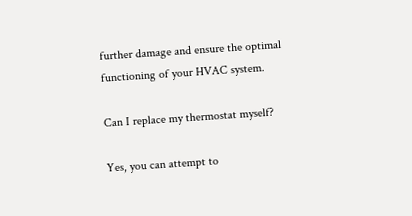further damage and ensure the optimal functioning of your HVAC system.

Can I replace my thermostat myself?

Yes, you can attempt to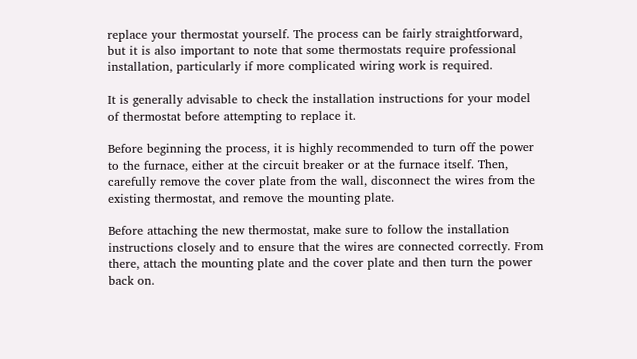replace your thermostat yourself. The process can be fairly straightforward, but it is also important to note that some thermostats require professional installation, particularly if more complicated wiring work is required.

It is generally advisable to check the installation instructions for your model of thermostat before attempting to replace it.

Before beginning the process, it is highly recommended to turn off the power to the furnace, either at the circuit breaker or at the furnace itself. Then, carefully remove the cover plate from the wall, disconnect the wires from the existing thermostat, and remove the mounting plate.

Before attaching the new thermostat, make sure to follow the installation instructions closely and to ensure that the wires are connected correctly. From there, attach the mounting plate and the cover plate and then turn the power back on.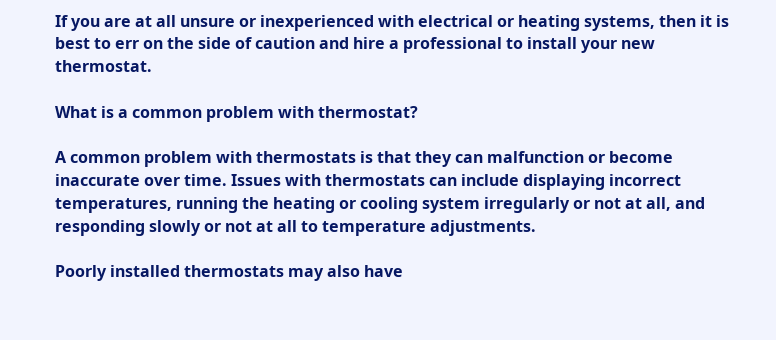If you are at all unsure or inexperienced with electrical or heating systems, then it is best to err on the side of caution and hire a professional to install your new thermostat.

What is a common problem with thermostat?

A common problem with thermostats is that they can malfunction or become inaccurate over time. Issues with thermostats can include displaying incorrect temperatures, running the heating or cooling system irregularly or not at all, and responding slowly or not at all to temperature adjustments.

Poorly installed thermostats may also have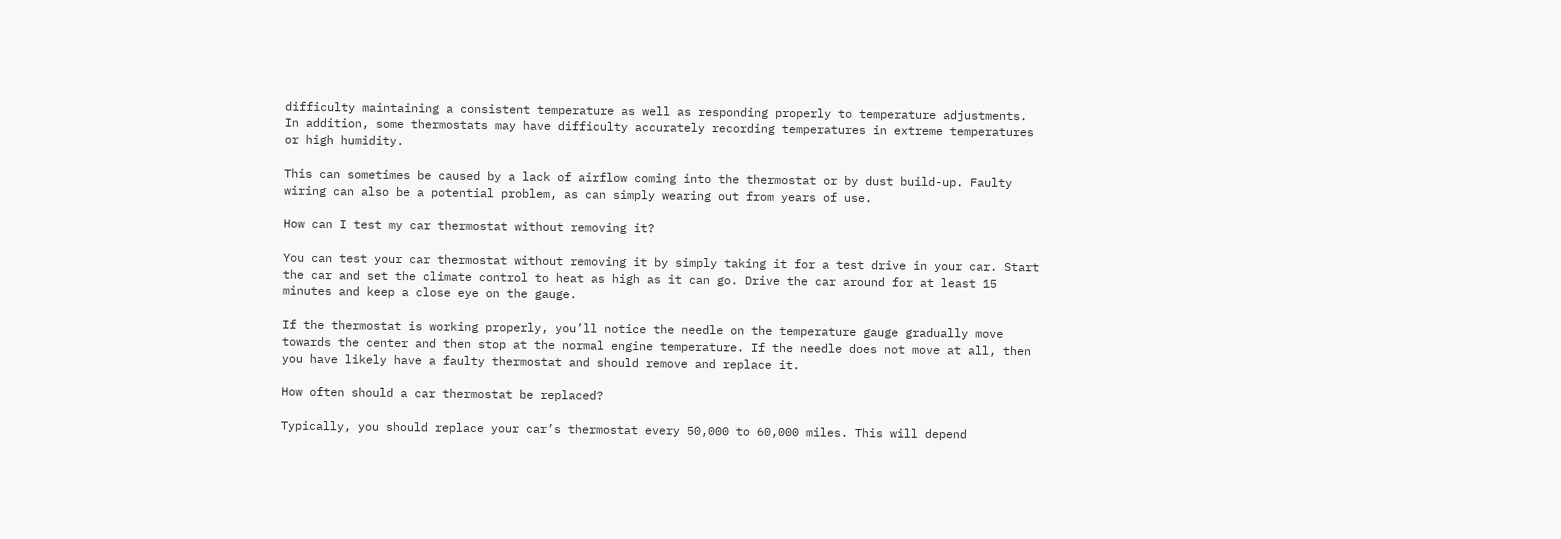difficulty maintaining a consistent temperature as well as responding properly to temperature adjustments. In addition, some thermostats may have difficulty accurately recording temperatures in extreme temperatures or high humidity.

This can sometimes be caused by a lack of airflow coming into the thermostat or by dust build-up. Faulty wiring can also be a potential problem, as can simply wearing out from years of use.

How can I test my car thermostat without removing it?

You can test your car thermostat without removing it by simply taking it for a test drive in your car. Start the car and set the climate control to heat as high as it can go. Drive the car around for at least 15 minutes and keep a close eye on the gauge.

If the thermostat is working properly, you’ll notice the needle on the temperature gauge gradually move towards the center and then stop at the normal engine temperature. If the needle does not move at all, then you have likely have a faulty thermostat and should remove and replace it.

How often should a car thermostat be replaced?

Typically, you should replace your car’s thermostat every 50,000 to 60,000 miles. This will depend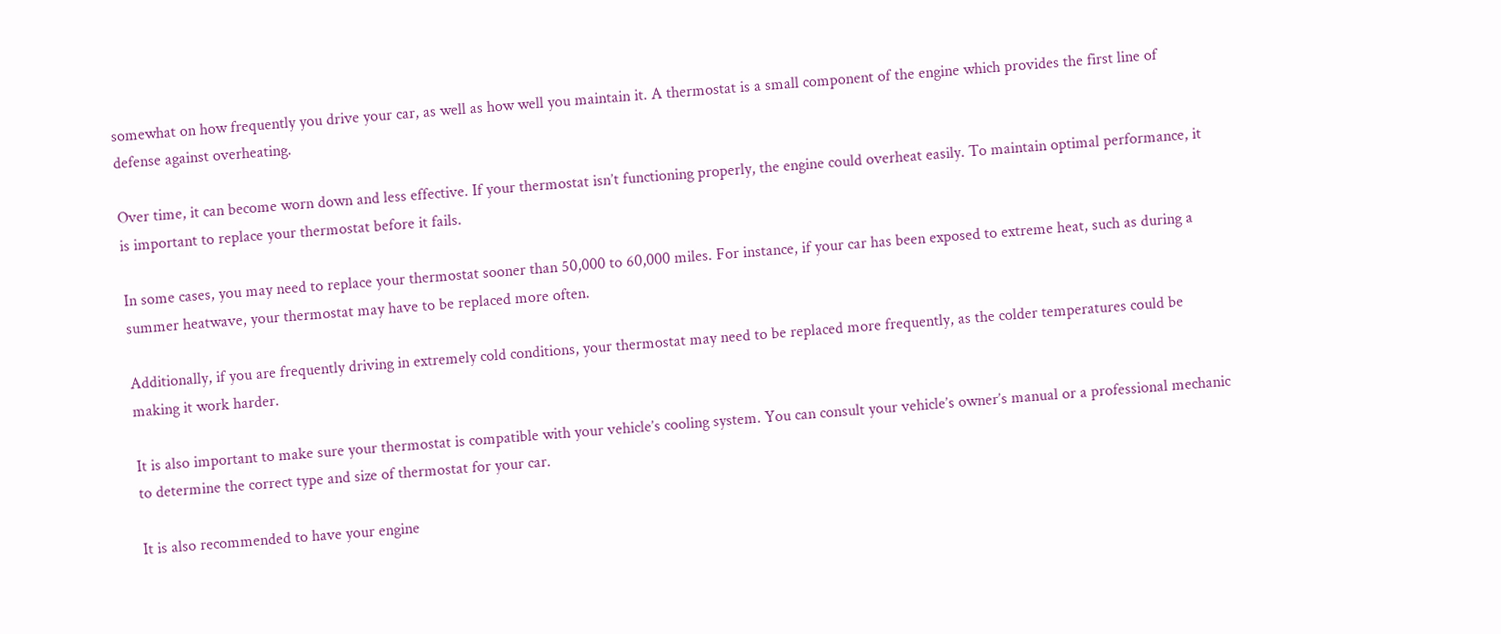somewhat on how frequently you drive your car, as well as how well you maintain it. A thermostat is a small component of the engine which provides the first line of defense against overheating.

Over time, it can become worn down and less effective. If your thermostat isn’t functioning properly, the engine could overheat easily. To maintain optimal performance, it is important to replace your thermostat before it fails.

In some cases, you may need to replace your thermostat sooner than 50,000 to 60,000 miles. For instance, if your car has been exposed to extreme heat, such as during a summer heatwave, your thermostat may have to be replaced more often.

Additionally, if you are frequently driving in extremely cold conditions, your thermostat may need to be replaced more frequently, as the colder temperatures could be making it work harder.

It is also important to make sure your thermostat is compatible with your vehicle’s cooling system. You can consult your vehicle’s owner’s manual or a professional mechanic to determine the correct type and size of thermostat for your car.

It is also recommended to have your engine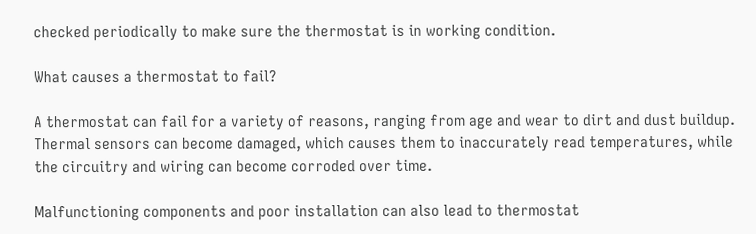checked periodically to make sure the thermostat is in working condition.

What causes a thermostat to fail?

A thermostat can fail for a variety of reasons, ranging from age and wear to dirt and dust buildup. Thermal sensors can become damaged, which causes them to inaccurately read temperatures, while the circuitry and wiring can become corroded over time.

Malfunctioning components and poor installation can also lead to thermostat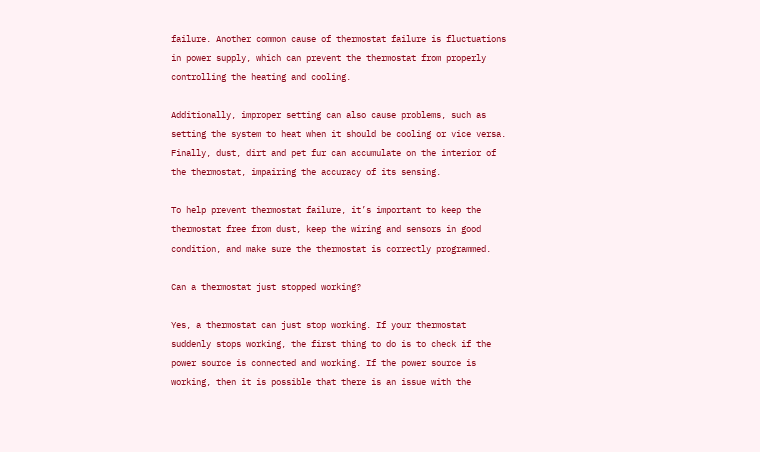failure. Another common cause of thermostat failure is fluctuations in power supply, which can prevent the thermostat from properly controlling the heating and cooling.

Additionally, improper setting can also cause problems, such as setting the system to heat when it should be cooling or vice versa. Finally, dust, dirt and pet fur can accumulate on the interior of the thermostat, impairing the accuracy of its sensing.

To help prevent thermostat failure, it’s important to keep the thermostat free from dust, keep the wiring and sensors in good condition, and make sure the thermostat is correctly programmed.

Can a thermostat just stopped working?

Yes, a thermostat can just stop working. If your thermostat suddenly stops working, the first thing to do is to check if the power source is connected and working. If the power source is working, then it is possible that there is an issue with the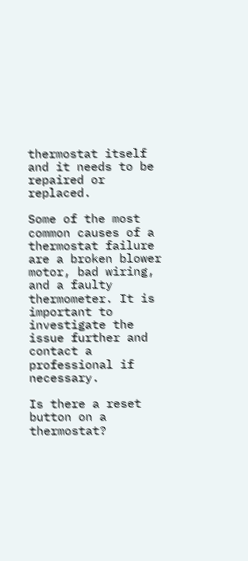thermostat itself and it needs to be repaired or replaced.

Some of the most common causes of a thermostat failure are a broken blower motor, bad wiring, and a faulty thermometer. It is important to investigate the issue further and contact a professional if necessary.

Is there a reset button on a thermostat?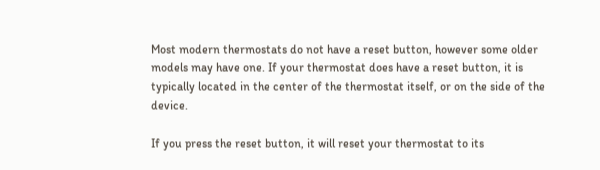Most modern thermostats do not have a reset button, however some older models may have one. If your thermostat does have a reset button, it is typically located in the center of the thermostat itself, or on the side of the device.

If you press the reset button, it will reset your thermostat to its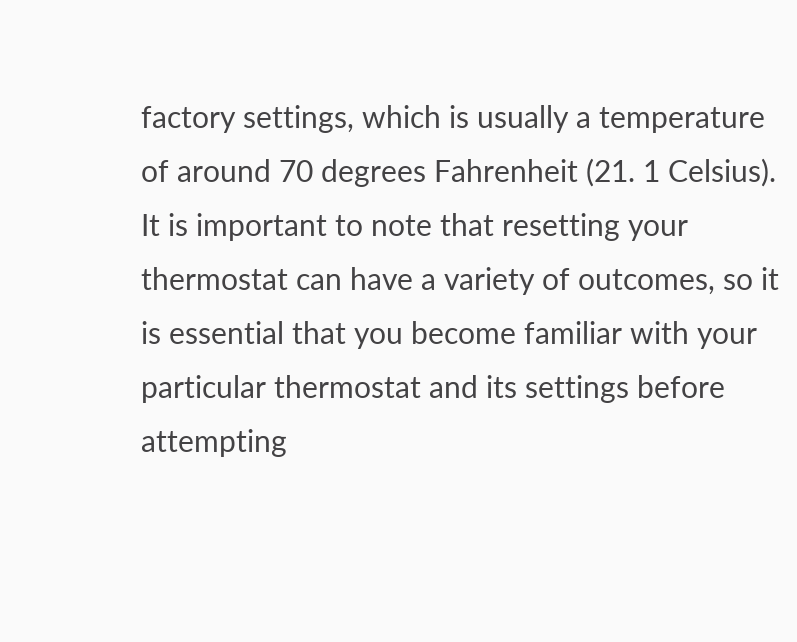factory settings, which is usually a temperature of around 70 degrees Fahrenheit (21. 1 Celsius). It is important to note that resetting your thermostat can have a variety of outcomes, so it is essential that you become familiar with your particular thermostat and its settings before attempting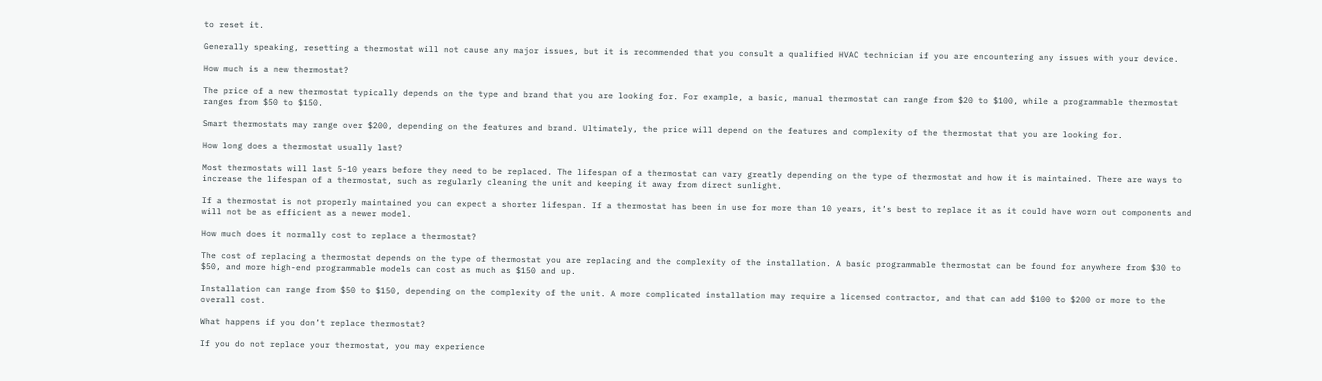to reset it.

Generally speaking, resetting a thermostat will not cause any major issues, but it is recommended that you consult a qualified HVAC technician if you are encountering any issues with your device.

How much is a new thermostat?

The price of a new thermostat typically depends on the type and brand that you are looking for. For example, a basic, manual thermostat can range from $20 to $100, while a programmable thermostat ranges from $50 to $150.

Smart thermostats may range over $200, depending on the features and brand. Ultimately, the price will depend on the features and complexity of the thermostat that you are looking for.

How long does a thermostat usually last?

Most thermostats will last 5-10 years before they need to be replaced. The lifespan of a thermostat can vary greatly depending on the type of thermostat and how it is maintained. There are ways to increase the lifespan of a thermostat, such as regularly cleaning the unit and keeping it away from direct sunlight.

If a thermostat is not properly maintained you can expect a shorter lifespan. If a thermostat has been in use for more than 10 years, it’s best to replace it as it could have worn out components and will not be as efficient as a newer model.

How much does it normally cost to replace a thermostat?

The cost of replacing a thermostat depends on the type of thermostat you are replacing and the complexity of the installation. A basic programmable thermostat can be found for anywhere from $30 to $50, and more high-end programmable models can cost as much as $150 and up.

Installation can range from $50 to $150, depending on the complexity of the unit. A more complicated installation may require a licensed contractor, and that can add $100 to $200 or more to the overall cost.

What happens if you don’t replace thermostat?

If you do not replace your thermostat, you may experience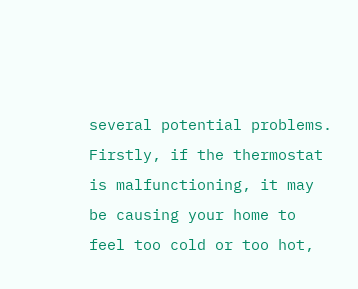several potential problems. Firstly, if the thermostat is malfunctioning, it may be causing your home to feel too cold or too hot,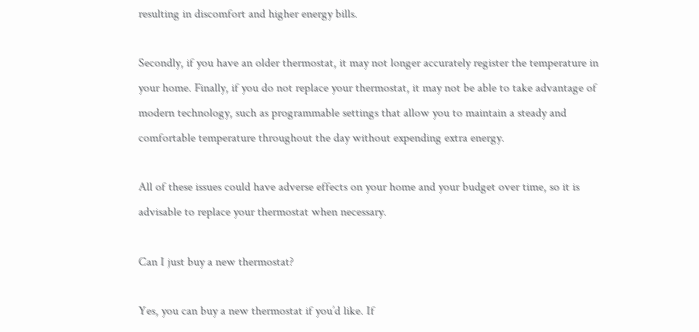resulting in discomfort and higher energy bills.

Secondly, if you have an older thermostat, it may not longer accurately register the temperature in your home. Finally, if you do not replace your thermostat, it may not be able to take advantage of modern technology, such as programmable settings that allow you to maintain a steady and comfortable temperature throughout the day without expending extra energy.

All of these issues could have adverse effects on your home and your budget over time, so it is advisable to replace your thermostat when necessary.

Can I just buy a new thermostat?

Yes, you can buy a new thermostat if you’d like. If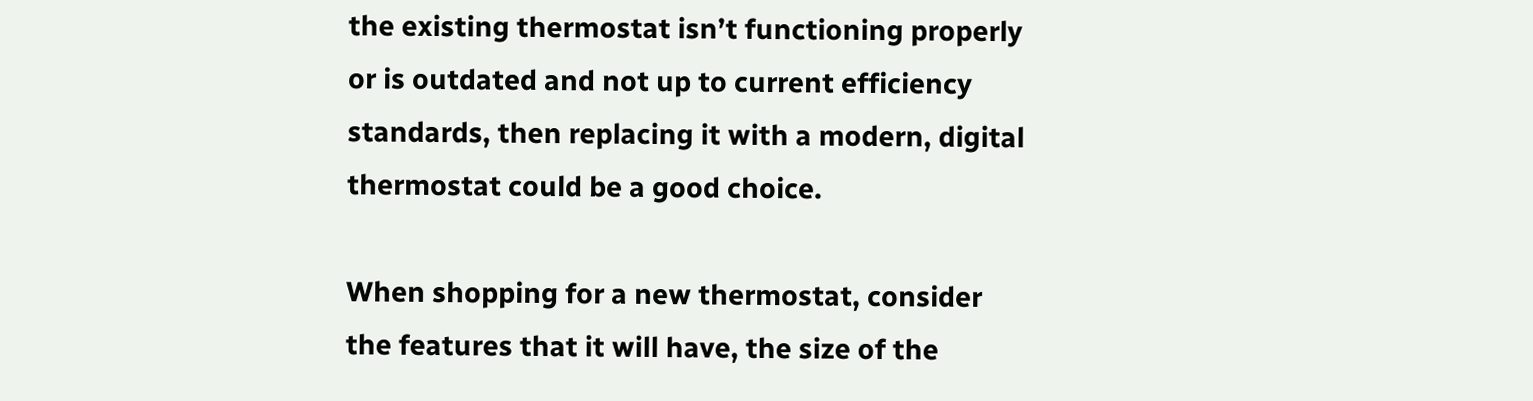the existing thermostat isn’t functioning properly or is outdated and not up to current efficiency standards, then replacing it with a modern, digital thermostat could be a good choice.

When shopping for a new thermostat, consider the features that it will have, the size of the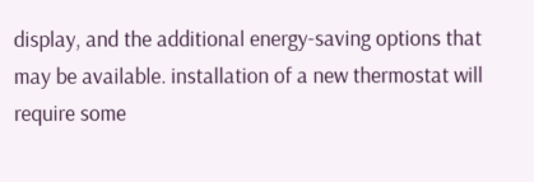display, and the additional energy-saving options that may be available. installation of a new thermostat will require some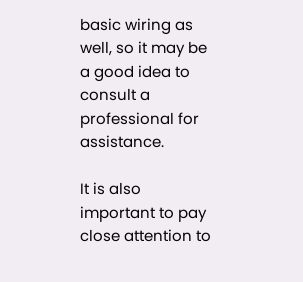basic wiring as well, so it may be a good idea to consult a professional for assistance.

It is also important to pay close attention to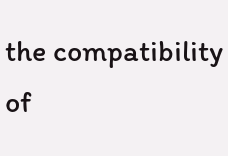the compatibility of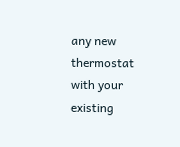any new thermostat with your existing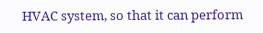HVAC system, so that it can perform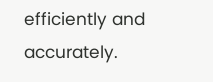efficiently and accurately.